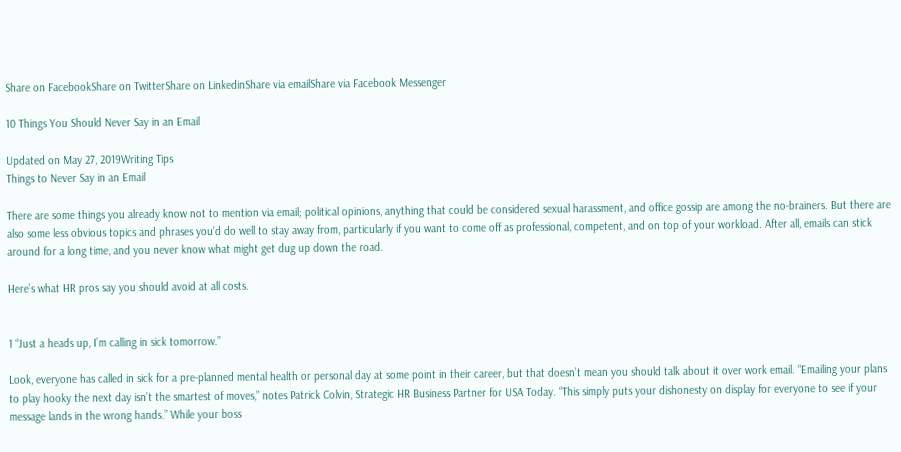Share on FacebookShare on TwitterShare on LinkedinShare via emailShare via Facebook Messenger

10 Things You Should Never Say in an Email

Updated on May 27, 2019Writing Tips
Things to Never Say in an Email

There are some things you already know not to mention via email; political opinions, anything that could be considered sexual harassment, and office gossip are among the no-brainers. But there are also some less obvious topics and phrases you’d do well to stay away from, particularly if you want to come off as professional, competent, and on top of your workload. After all, emails can stick around for a long time, and you never know what might get dug up down the road.

Here’s what HR pros say you should avoid at all costs.


1 “Just a heads up, I’m calling in sick tomorrow.”

Look, everyone has called in sick for a pre-planned mental health or personal day at some point in their career, but that doesn’t mean you should talk about it over work email. “Emailing your plans to play hooky the next day isn’t the smartest of moves,” notes Patrick Colvin, Strategic HR Business Partner for USA Today. “This simply puts your dishonesty on display for everyone to see if your message lands in the wrong hands.” While your boss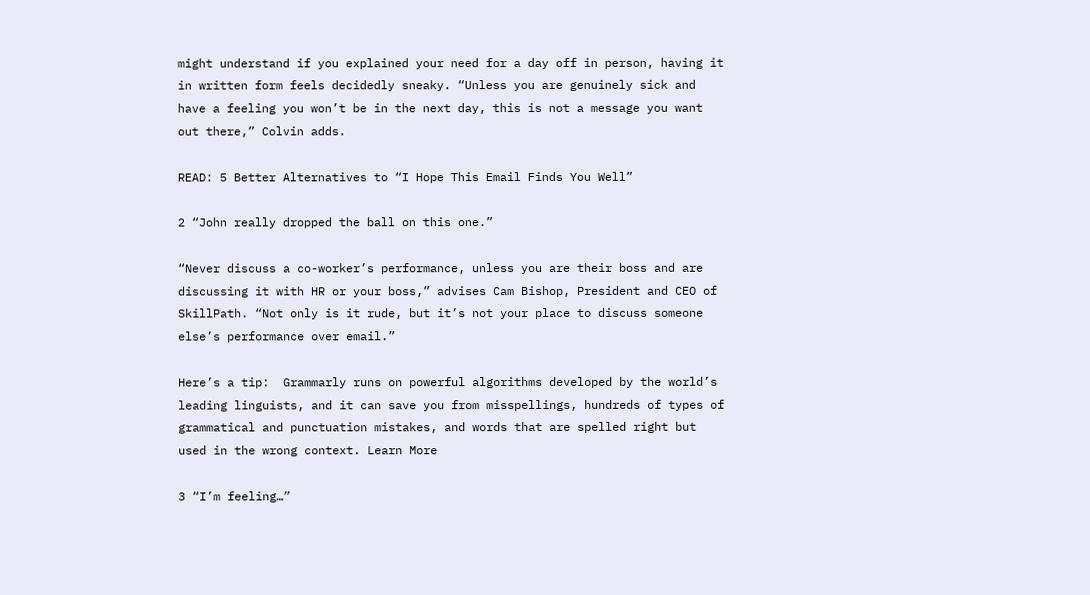might understand if you explained your need for a day off in person, having it in written form feels decidedly sneaky. “Unless you are genuinely sick and have a feeling you won’t be in the next day, this is not a message you want out there,” Colvin adds.

READ: 5 Better Alternatives to “I Hope This Email Finds You Well”

2 “John really dropped the ball on this one.”

“Never discuss a co-worker’s performance, unless you are their boss and are discussing it with HR or your boss,” advises Cam Bishop, President and CEO of SkillPath. “Not only is it rude, but it’s not your place to discuss someone else’s performance over email.”

Here’s a tip:  Grammarly runs on powerful algorithms developed by the world’s leading linguists, and it can save you from misspellings, hundreds of types of grammatical and punctuation mistakes, and words that are spelled right but used in the wrong context. Learn More

3 “I’m feeling…”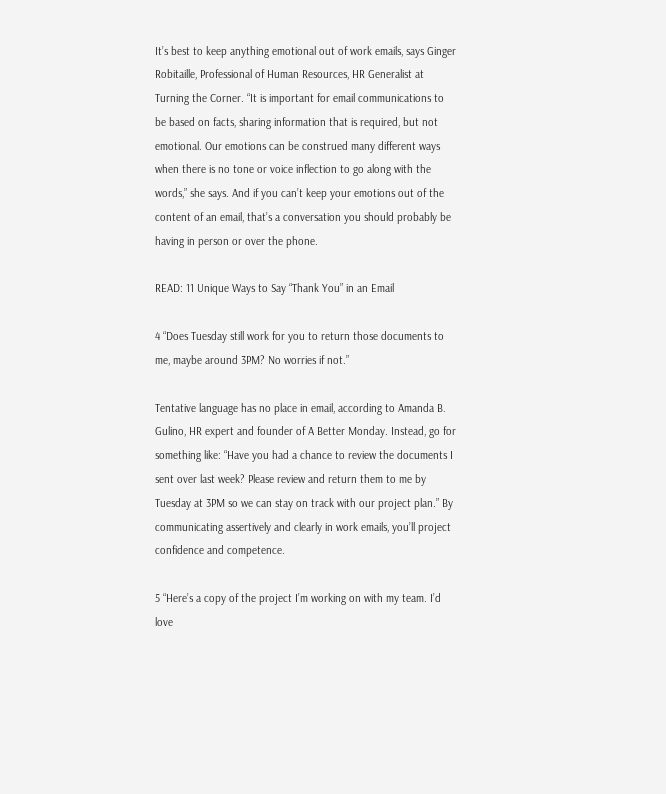It’s best to keep anything emotional out of work emails, says Ginger Robitaille, Professional of Human Resources, HR Generalist at Turning the Corner. “It is important for email communications to be based on facts, sharing information that is required, but not emotional. Our emotions can be construed many different ways when there is no tone or voice inflection to go along with the words,” she says. And if you can’t keep your emotions out of the content of an email, that’s a conversation you should probably be having in person or over the phone.

READ: 11 Unique Ways to Say “Thank You” in an Email

4 “Does Tuesday still work for you to return those documents to me, maybe around 3PM? No worries if not.”

Tentative language has no place in email, according to Amanda B. Gulino, HR expert and founder of A Better Monday. Instead, go for something like: “Have you had a chance to review the documents I sent over last week? Please review and return them to me by Tuesday at 3PM so we can stay on track with our project plan.” By communicating assertively and clearly in work emails, you’ll project confidence and competence.

5 “Here’s a copy of the project I’m working on with my team. I’d love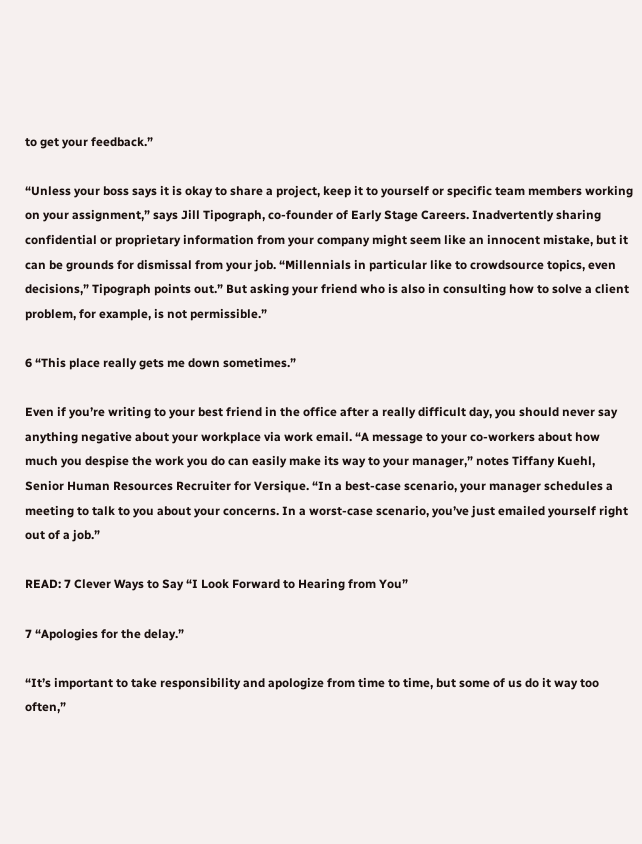to get your feedback.”

“Unless your boss says it is okay to share a project, keep it to yourself or specific team members working on your assignment,” says Jill Tipograph, co-founder of Early Stage Careers. Inadvertently sharing confidential or proprietary information from your company might seem like an innocent mistake, but it can be grounds for dismissal from your job. “Millennials in particular like to crowdsource topics, even decisions,” Tipograph points out.” But asking your friend who is also in consulting how to solve a client problem, for example, is not permissible.”

6 “This place really gets me down sometimes.”

Even if you’re writing to your best friend in the office after a really difficult day, you should never say anything negative about your workplace via work email. “A message to your co-workers about how much you despise the work you do can easily make its way to your manager,” notes Tiffany Kuehl, Senior Human Resources Recruiter for Versique. “In a best-case scenario, your manager schedules a meeting to talk to you about your concerns. In a worst-case scenario, you’ve just emailed yourself right out of a job.”

READ: 7 Clever Ways to Say “I Look Forward to Hearing from You”

7 “Apologies for the delay.”

“It’s important to take responsibility and apologize from time to time, but some of us do it way too often,”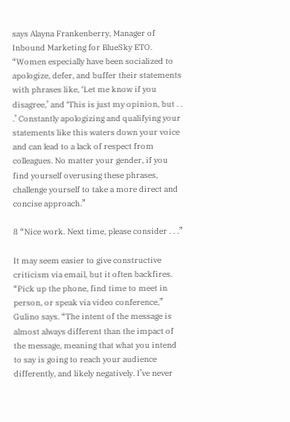says Alayna Frankenberry, Manager of Inbound Marketing for BlueSky ETO. “Women especially have been socialized to apologize, defer, and buffer their statements with phrases like, ‘Let me know if you disagree,’ and ‘This is just my opinion, but . . .’ Constantly apologizing and qualifying your statements like this waters down your voice and can lead to a lack of respect from colleagues. No matter your gender, if you find yourself overusing these phrases, challenge yourself to take a more direct and concise approach.”

8 “Nice work. Next time, please consider . . .”

It may seem easier to give constructive criticism via email, but it often backfires. “Pick up the phone, find time to meet in person, or speak via video conference,” Gulino says. “The intent of the message is almost always different than the impact of the message, meaning that what you intend to say is going to reach your audience differently, and likely negatively. I’ve never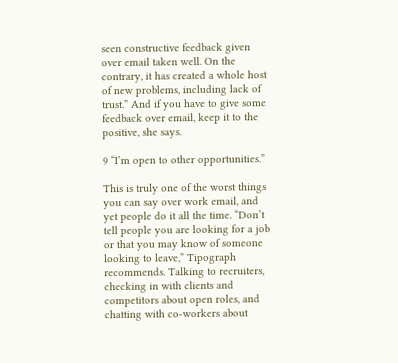seen constructive feedback given over email taken well. On the contrary, it has created a whole host of new problems, including lack of trust.” And if you have to give some feedback over email, keep it to the positive, she says.

9 “I’m open to other opportunities.”

This is truly one of the worst things you can say over work email, and yet people do it all the time. “Don’t tell people you are looking for a job or that you may know of someone looking to leave,” Tipograph recommends. Talking to recruiters, checking in with clients and competitors about open roles, and chatting with co-workers about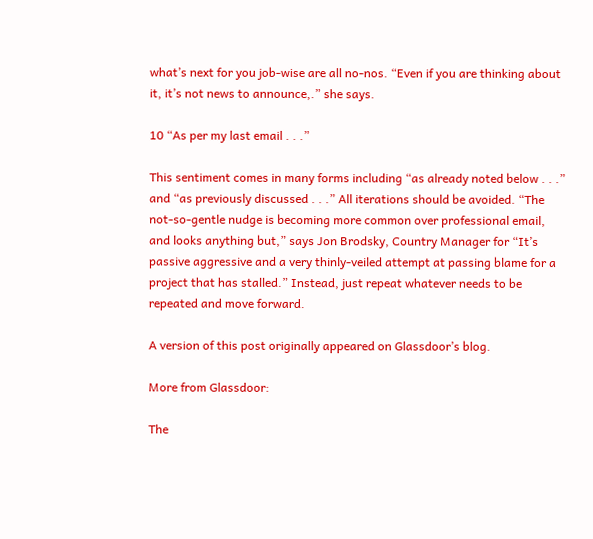what’s next for you job-wise are all no-nos. “Even if you are thinking about it, it’s not news to announce,.” she says.

10 “As per my last email . . .”

This sentiment comes in many forms including “as already noted below . . .” and “as previously discussed . . .” All iterations should be avoided. “The not-so-gentle nudge is becoming more common over professional email, and looks anything but,” says Jon Brodsky, Country Manager for “It’s passive aggressive and a very thinly-veiled attempt at passing blame for a project that has stalled.” Instead, just repeat whatever needs to be repeated and move forward.

A version of this post originally appeared on Glassdoor’s blog.

More from Glassdoor:

The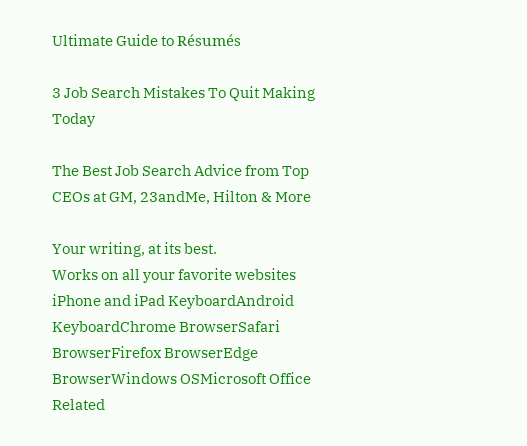Ultimate Guide to Résumés

3 Job Search Mistakes To Quit Making Today

The Best Job Search Advice from Top CEOs at GM, 23andMe, Hilton & More

Your writing, at its best.
Works on all your favorite websites
iPhone and iPad KeyboardAndroid KeyboardChrome BrowserSafari BrowserFirefox BrowserEdge BrowserWindows OSMicrosoft Office
Related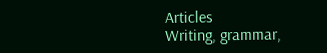Articles
Writing, grammar,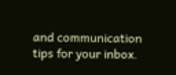and communication tips for your inbox.